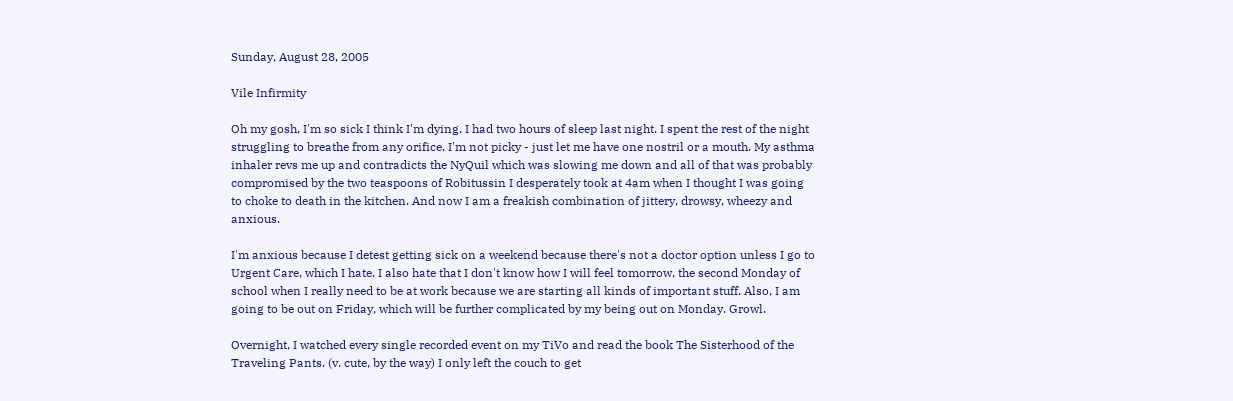Sunday, August 28, 2005

Vile Infirmity

Oh my gosh, I'm so sick I think I'm dying. I had two hours of sleep last night. I spent the rest of the night struggling to breathe from any orifice. I'm not picky - just let me have one nostril or a mouth. My asthma inhaler revs me up and contradicts the NyQuil which was slowing me down and all of that was probably compromised by the two teaspoons of Robitussin I desperately took at 4am when I thought I was going to choke to death in the kitchen. And now I am a freakish combination of jittery, drowsy, wheezy and anxious.

I'm anxious because I detest getting sick on a weekend because there's not a doctor option unless I go to Urgent Care, which I hate. I also hate that I don't know how I will feel tomorrow, the second Monday of school when I really need to be at work because we are starting all kinds of important stuff. Also, I am going to be out on Friday, which will be further complicated by my being out on Monday. Growl.

Overnight, I watched every single recorded event on my TiVo and read the book The Sisterhood of the Traveling Pants. (v. cute, by the way) I only left the couch to get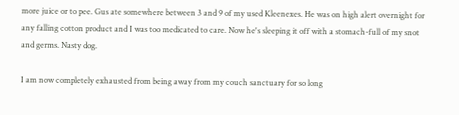more juice or to pee. Gus ate somewhere between 3 and 9 of my used Kleenexes. He was on high alert overnight for any falling cotton product and I was too medicated to care. Now he's sleeping it off with a stomach-full of my snot and germs. Nasty dog.

I am now completely exhausted from being away from my couch sanctuary for so long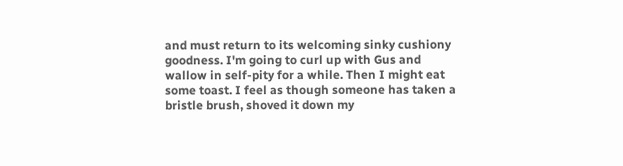and must return to its welcoming sinky cushiony goodness. I'm going to curl up with Gus and wallow in self-pity for a while. Then I might eat some toast. I feel as though someone has taken a bristle brush, shoved it down my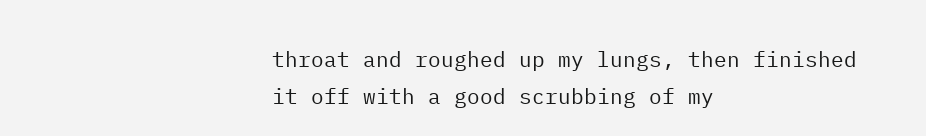throat and roughed up my lungs, then finished it off with a good scrubbing of my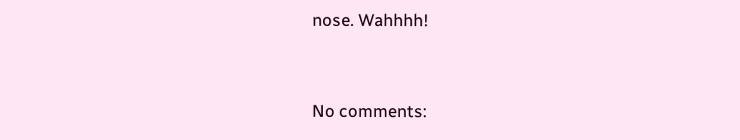nose. Wahhhh!


No comments: